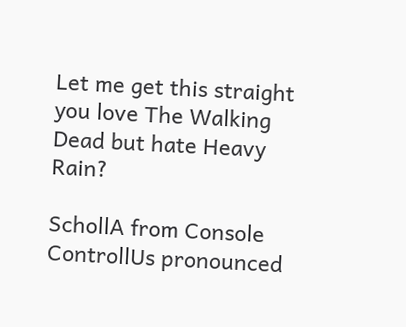Let me get this straight you love The Walking Dead but hate Heavy Rain?

SchollA from Console ControllUs pronounced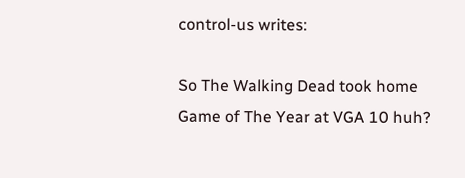control-us writes:

So The Walking Dead took home Game of The Year at VGA 10 huh?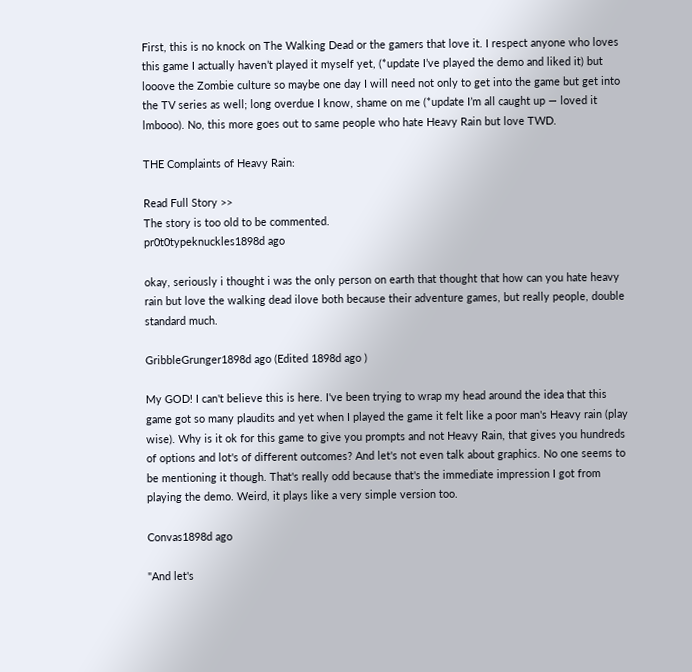First, this is no knock on The Walking Dead or the gamers that love it. I respect anyone who loves this game I actually haven’t played it myself yet, (*update I’ve played the demo and liked it) but looove the Zombie culture so maybe one day I will need not only to get into the game but get into the TV series as well; long overdue I know, shame on me (*update I’m all caught up — loved it lmbooo). No, this more goes out to same people who hate Heavy Rain but love TWD.

THE Complaints of Heavy Rain:

Read Full Story >>
The story is too old to be commented.
pr0t0typeknuckles1898d ago

okay, seriously i thought i was the only person on earth that thought that how can you hate heavy rain but love the walking dead ilove both because their adventure games, but really people, double standard much.

GribbleGrunger1898d ago (Edited 1898d ago )

My GOD! I can't believe this is here. I've been trying to wrap my head around the idea that this game got so many plaudits and yet when I played the game it felt like a poor man's Heavy rain (play wise). Why is it ok for this game to give you prompts and not Heavy Rain, that gives you hundreds of options and lot's of different outcomes? And let's not even talk about graphics. No one seems to be mentioning it though. That's really odd because that's the immediate impression I got from playing the demo. Weird, it plays like a very simple version too.

Convas1898d ago

"And let's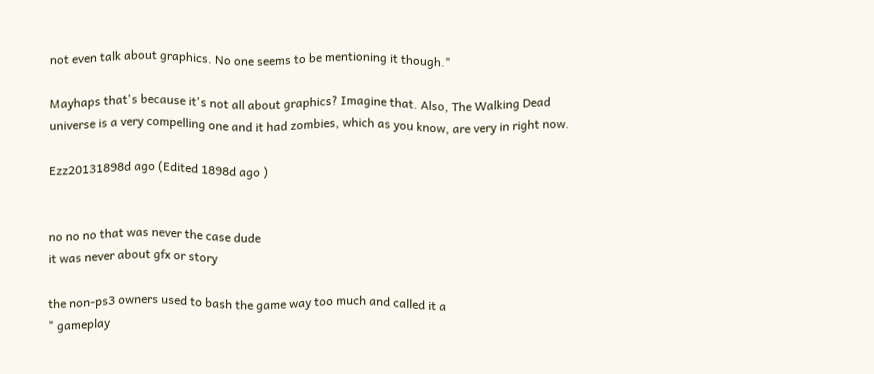not even talk about graphics. No one seems to be mentioning it though."

Mayhaps that's because it's not all about graphics? Imagine that. Also, The Walking Dead universe is a very compelling one and it had zombies, which as you know, are very in right now.

Ezz20131898d ago (Edited 1898d ago )


no no no that was never the case dude
it was never about gfx or story

the non-ps3 owners used to bash the game way too much and called it a
" gameplay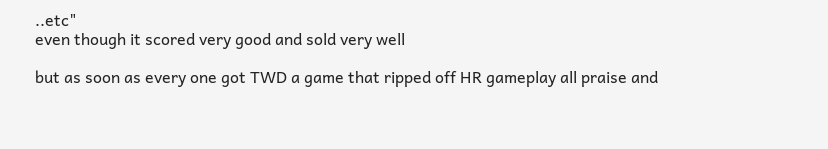..etc"
even though it scored very good and sold very well

but as soon as every one got TWD a game that ripped off HR gameplay all praise and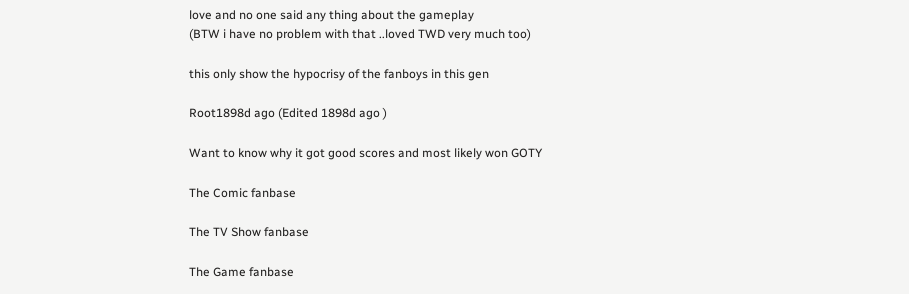love and no one said any thing about the gameplay
(BTW i have no problem with that ..loved TWD very much too)

this only show the hypocrisy of the fanboys in this gen

Root1898d ago (Edited 1898d ago )

Want to know why it got good scores and most likely won GOTY

The Comic fanbase

The TV Show fanbase

The Game fanbase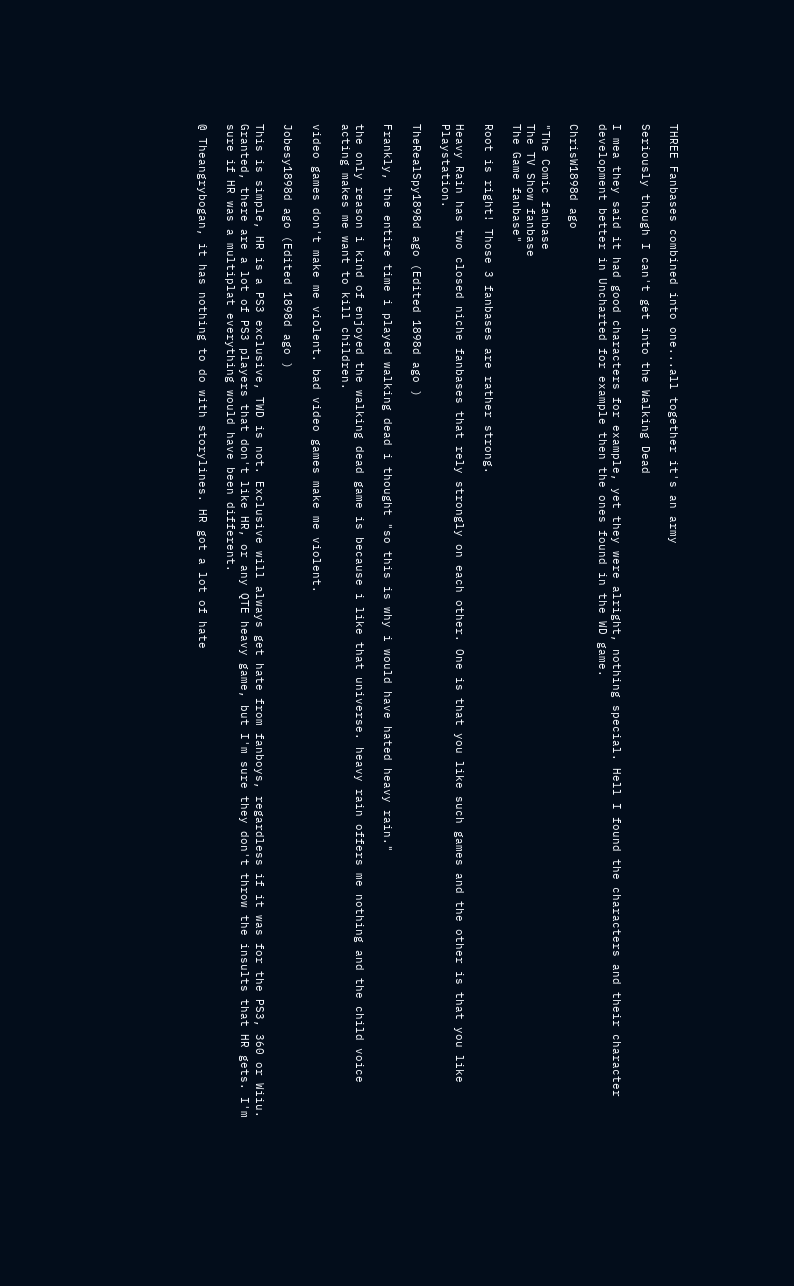THREE Fanbases combined into one...all together it's an army

Seriously though I can't get into the Walking Dead

I mea they said it had good characters for example, yet they were alright, nothing special. Hell I found the characters and their character development better in Uncharted for example then the ones found in the WD game.

ChrisW1898d ago

"The Comic fanbase
The TV Show fanbase
The Game fanbase"

Root is right! Those 3 fanbases are rather strong.

Heavy Rain has two closed niche fanbases that rely strongly on each other. One is that you like such games and the other is that you like Playstation.

TheRealSpy1898d ago (Edited 1898d ago )

Frankly, the entire time i played walking dead i thought "so this is why i would have hated heavy rain."

the only reason i kind of enjoyed the walking dead game is because i like that universe. heavy rain offers me nothing and the child voice acting makes me want to kill children.

video games don't make me violent. bad video games make me violent.

Jobesy1898d ago (Edited 1898d ago )

This is simple, HR is a PS3 exclusive, TWD is not. Exclusive will always get hate from fanboys, regardless if it was for the PS3, 360 or Wiiu. Granted, there are a lot of PS3 players that don't like HR, or any QTE heavy game, but I'm sure they don't throw the insults that HR gets. I'm sure if HR was a multiplat everything would have been different.

@ Theangrybogan, it has nothing to do with storylines. HR got a lot of hate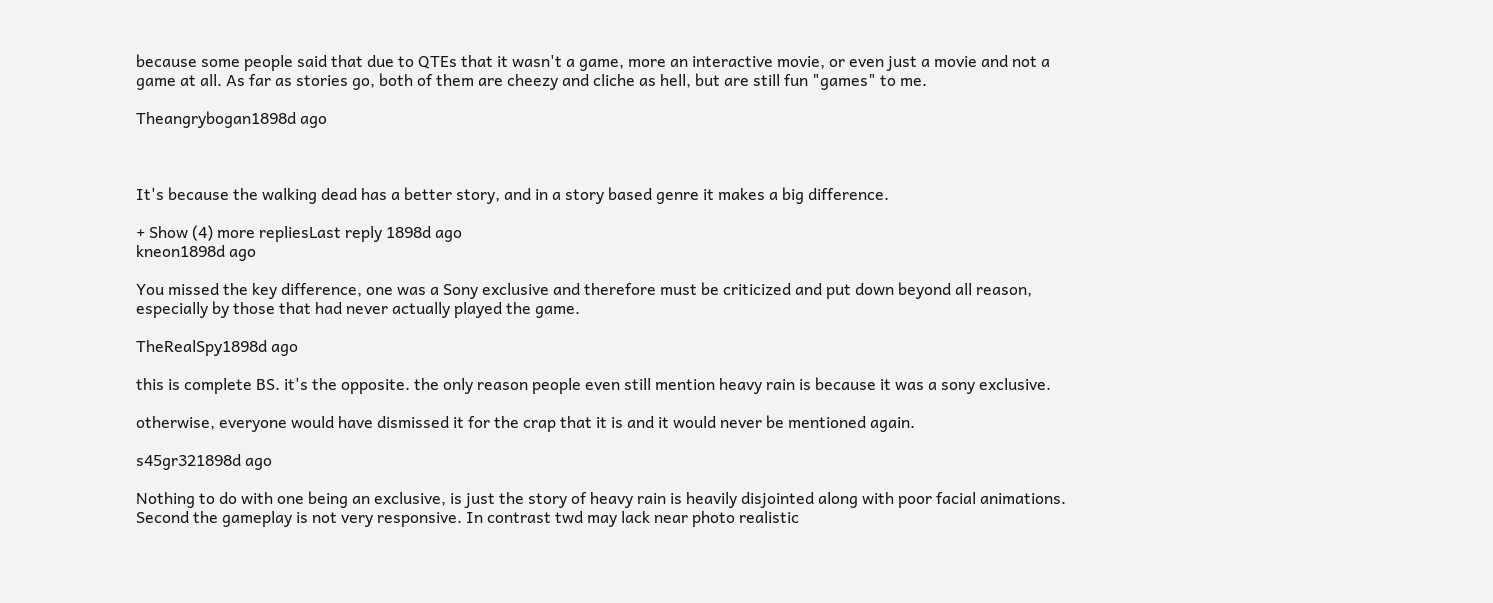because some people said that due to QTEs that it wasn't a game, more an interactive movie, or even just a movie and not a game at all. As far as stories go, both of them are cheezy and cliche as hell, but are still fun "games" to me.

Theangrybogan1898d ago



It's because the walking dead has a better story, and in a story based genre it makes a big difference.

+ Show (4) more repliesLast reply 1898d ago
kneon1898d ago

You missed the key difference, one was a Sony exclusive and therefore must be criticized and put down beyond all reason, especially by those that had never actually played the game.

TheRealSpy1898d ago

this is complete BS. it's the opposite. the only reason people even still mention heavy rain is because it was a sony exclusive.

otherwise, everyone would have dismissed it for the crap that it is and it would never be mentioned again.

s45gr321898d ago

Nothing to do with one being an exclusive, is just the story of heavy rain is heavily disjointed along with poor facial animations. Second the gameplay is not very responsive. In contrast twd may lack near photo realistic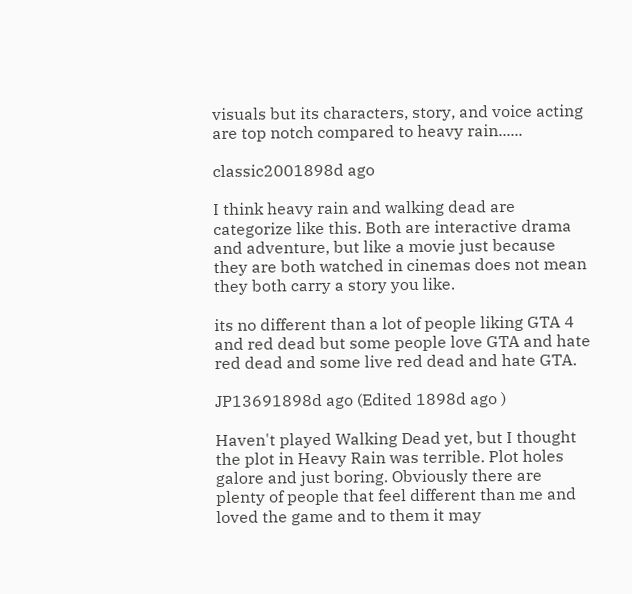visuals but its characters, story, and voice acting are top notch compared to heavy rain......

classic2001898d ago

I think heavy rain and walking dead are categorize like this. Both are interactive drama and adventure, but like a movie just because they are both watched in cinemas does not mean they both carry a story you like.

its no different than a lot of people liking GTA 4 and red dead but some people love GTA and hate red dead and some live red dead and hate GTA.

JP13691898d ago (Edited 1898d ago )

Haven't played Walking Dead yet, but I thought the plot in Heavy Rain was terrible. Plot holes galore and just boring. Obviously there are plenty of people that feel different than me and loved the game and to them it may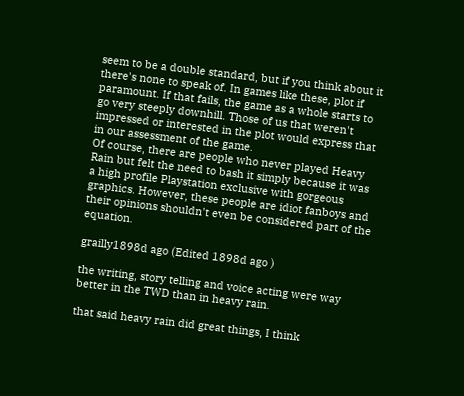seem to be a double standard, but if you think about it there's none to speak of. In games like these, plot if paramount. If that fails, the game as a whole starts to go very steeply downhill. Those of us that weren't impressed or interested in the plot would express that in our assessment of the game.
Of course, there are people who never played Heavy Rain but felt the need to bash it simply because it was a high profile Playstation exclusive with gorgeous graphics. However, these people are idiot fanboys and their opinions shouldn't even be considered part of the equation.

grailly1898d ago (Edited 1898d ago )

the writing, story telling and voice acting were way better in the TWD than in heavy rain.

that said heavy rain did great things, I think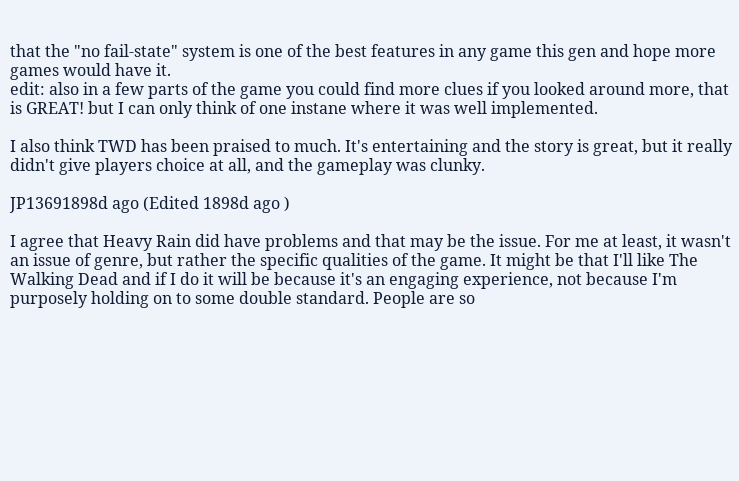that the "no fail-state" system is one of the best features in any game this gen and hope more games would have it.
edit: also in a few parts of the game you could find more clues if you looked around more, that is GREAT! but I can only think of one instane where it was well implemented.

I also think TWD has been praised to much. It's entertaining and the story is great, but it really didn't give players choice at all, and the gameplay was clunky.

JP13691898d ago (Edited 1898d ago )

I agree that Heavy Rain did have problems and that may be the issue. For me at least, it wasn't an issue of genre, but rather the specific qualities of the game. It might be that I'll like The Walking Dead and if I do it will be because it's an engaging experience, not because I'm purposely holding on to some double standard. People are so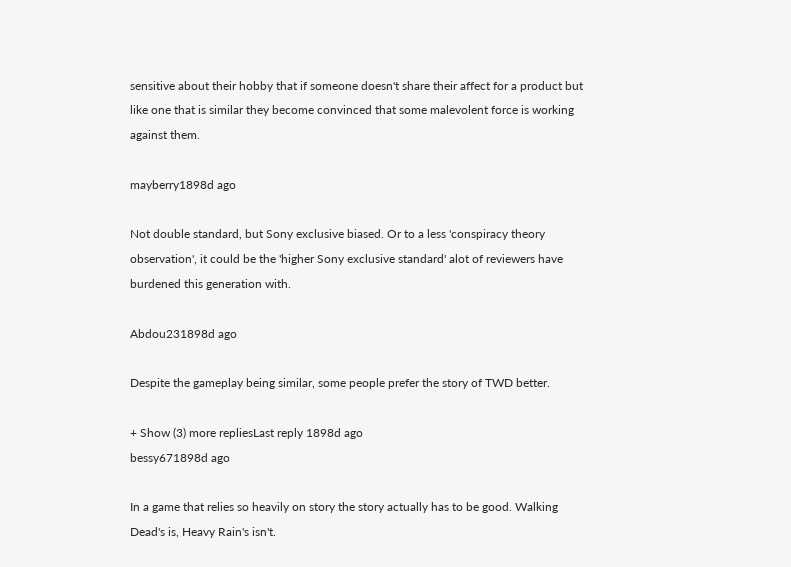sensitive about their hobby that if someone doesn't share their affect for a product but like one that is similar they become convinced that some malevolent force is working against them.

mayberry1898d ago

Not double standard, but Sony exclusive biased. Or to a less 'conspiracy theory observation', it could be the 'higher Sony exclusive standard' alot of reviewers have burdened this generation with.

Abdou231898d ago

Despite the gameplay being similar, some people prefer the story of TWD better.

+ Show (3) more repliesLast reply 1898d ago
bessy671898d ago

In a game that relies so heavily on story the story actually has to be good. Walking Dead's is, Heavy Rain's isn't.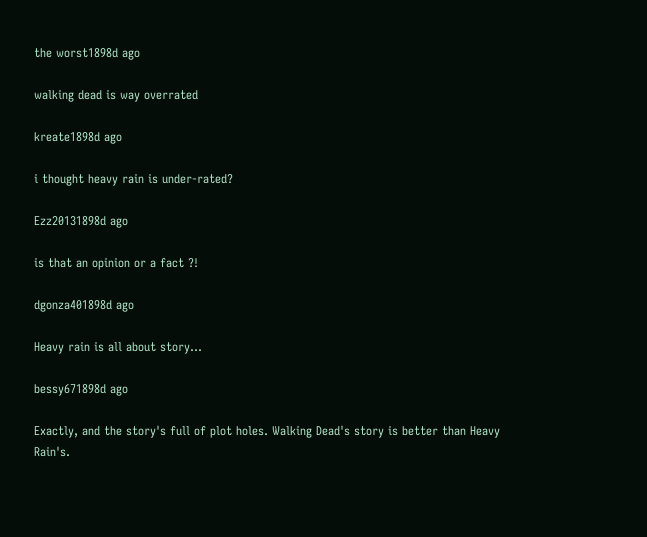the worst1898d ago

walking dead is way overrated

kreate1898d ago

i thought heavy rain is under-rated?

Ezz20131898d ago

is that an opinion or a fact ?!

dgonza401898d ago

Heavy rain is all about story...

bessy671898d ago

Exactly, and the story's full of plot holes. Walking Dead's story is better than Heavy Rain's.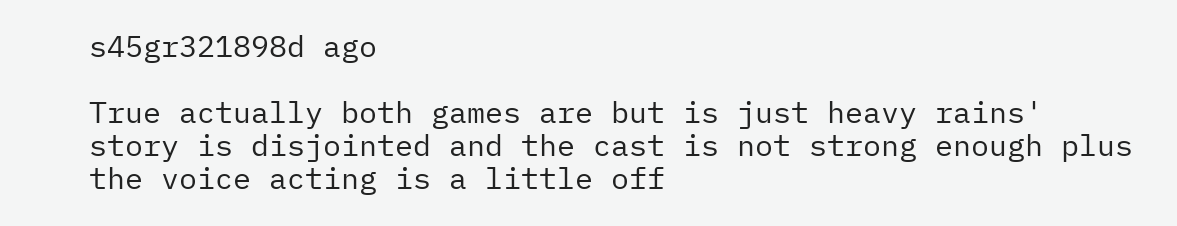s45gr321898d ago

True actually both games are but is just heavy rains' story is disjointed and the cast is not strong enough plus the voice acting is a little off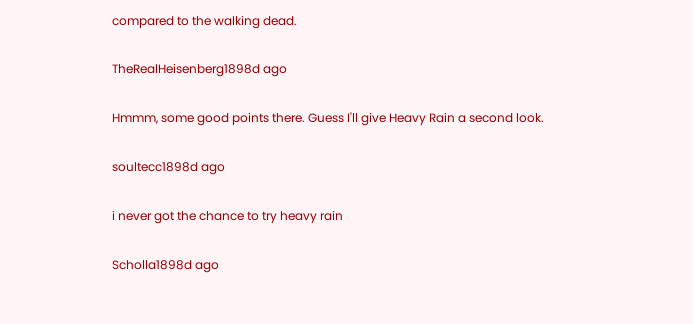compared to the walking dead.

TheRealHeisenberg1898d ago

Hmmm, some good points there. Guess I'll give Heavy Rain a second look.

soultecc1898d ago

i never got the chance to try heavy rain

Scholla1898d ago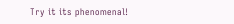Try it its phenomenal!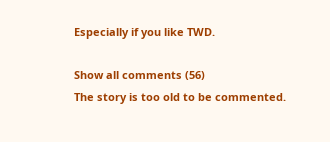Especially if you like TWD.

Show all comments (56)
The story is too old to be commented.